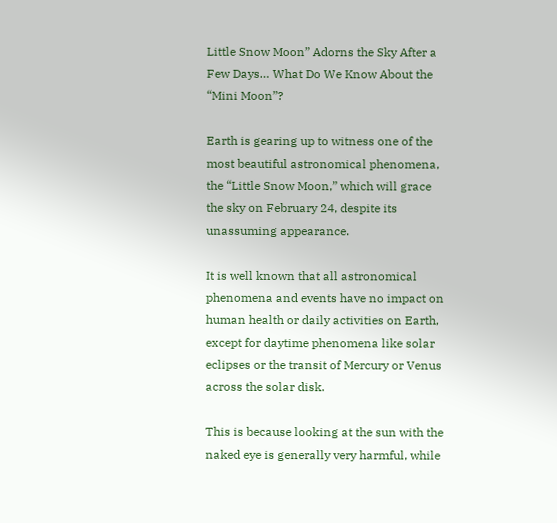Little Snow Moon” Adorns the Sky After a Few Days… What Do We Know About the “Mini Moon”?

Earth is gearing up to witness one of the most beautiful astronomical phenomena, the “Little Snow Moon,” which will grace the sky on February 24, despite its unassuming appearance.

It is well known that all astronomical phenomena and events have no impact on human health or daily activities on Earth, except for daytime phenomena like solar eclipses or the transit of Mercury or Venus across the solar disk.

This is because looking at the sun with the naked eye is generally very harmful, while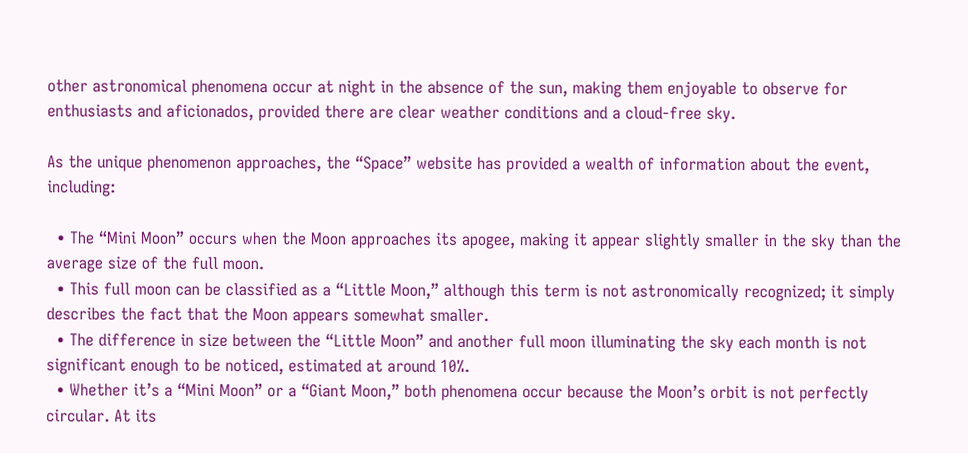other astronomical phenomena occur at night in the absence of the sun, making them enjoyable to observe for enthusiasts and aficionados, provided there are clear weather conditions and a cloud-free sky.

As the unique phenomenon approaches, the “Space” website has provided a wealth of information about the event, including:

  • The “Mini Moon” occurs when the Moon approaches its apogee, making it appear slightly smaller in the sky than the average size of the full moon.
  • This full moon can be classified as a “Little Moon,” although this term is not astronomically recognized; it simply describes the fact that the Moon appears somewhat smaller.
  • The difference in size between the “Little Moon” and another full moon illuminating the sky each month is not significant enough to be noticed, estimated at around 10%.
  • Whether it’s a “Mini Moon” or a “Giant Moon,” both phenomena occur because the Moon’s orbit is not perfectly circular. At its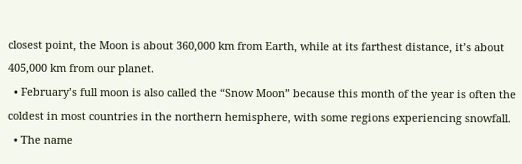closest point, the Moon is about 360,000 km from Earth, while at its farthest distance, it’s about 405,000 km from our planet.
  • February’s full moon is also called the “Snow Moon” because this month of the year is often the coldest in most countries in the northern hemisphere, with some regions experiencing snowfall.
  • The name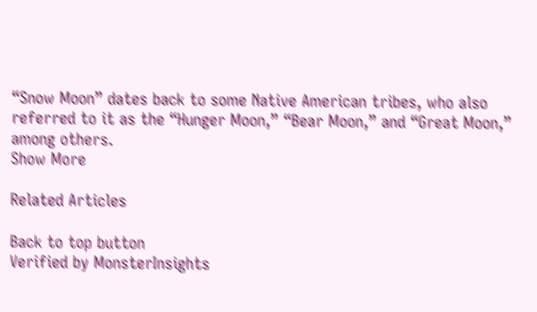“Snow Moon” dates back to some Native American tribes, who also referred to it as the “Hunger Moon,” “Bear Moon,” and “Great Moon,” among others.
Show More

Related Articles

Back to top button
Verified by MonsterInsights